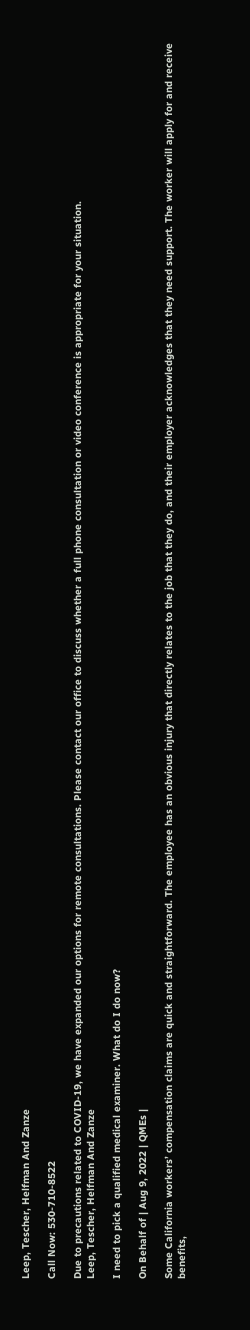Leep, Tescher, Helfman And Zanze

Call Now: 530-710-8522

Due to precautions related to COVID-19, we have expanded our options for remote consultations. Please contact our office to discuss whether a full phone consultation or video conference is appropriate for your situation.
Leep, Tescher, Helfman And Zanze

I need to pick a qualified medical examiner. What do I do now?

On Behalf of | Aug 9, 2022 | QMEs |

Some California workers’ compensation claims are quick and straightforward. The employee has an obvious injury that directly relates to the job that they do, and their employer acknowledges that they need support. The worker will apply for and receive benefits,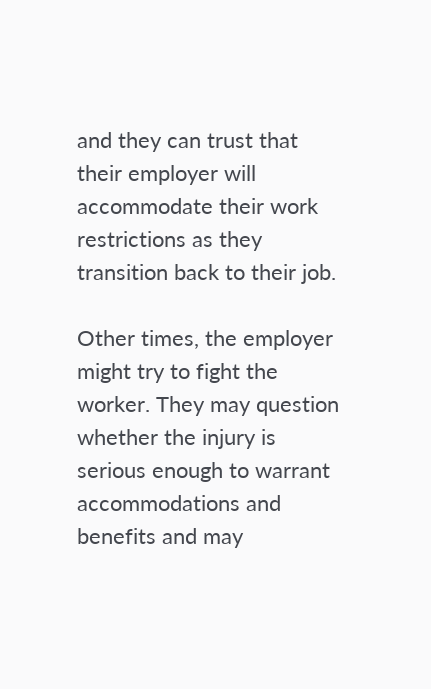and they can trust that their employer will accommodate their work restrictions as they transition back to their job.

Other times, the employer might try to fight the worker. They may question whether the injury is serious enough to warrant accommodations and benefits and may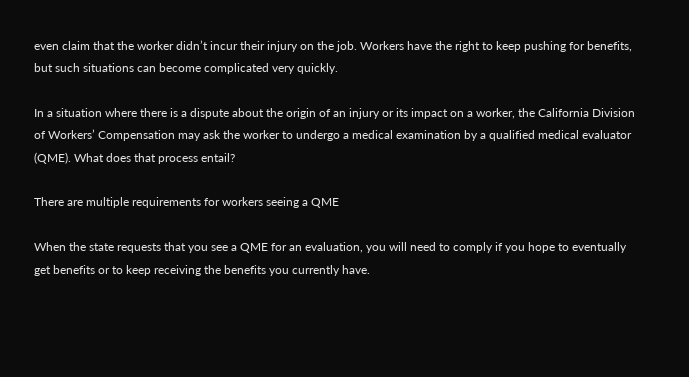even claim that the worker didn’t incur their injury on the job. Workers have the right to keep pushing for benefits, but such situations can become complicated very quickly.

In a situation where there is a dispute about the origin of an injury or its impact on a worker, the California Division of Workers’ Compensation may ask the worker to undergo a medical examination by a qualified medical evaluator (QME). What does that process entail?

There are multiple requirements for workers seeing a QME

When the state requests that you see a QME for an evaluation, you will need to comply if you hope to eventually get benefits or to keep receiving the benefits you currently have.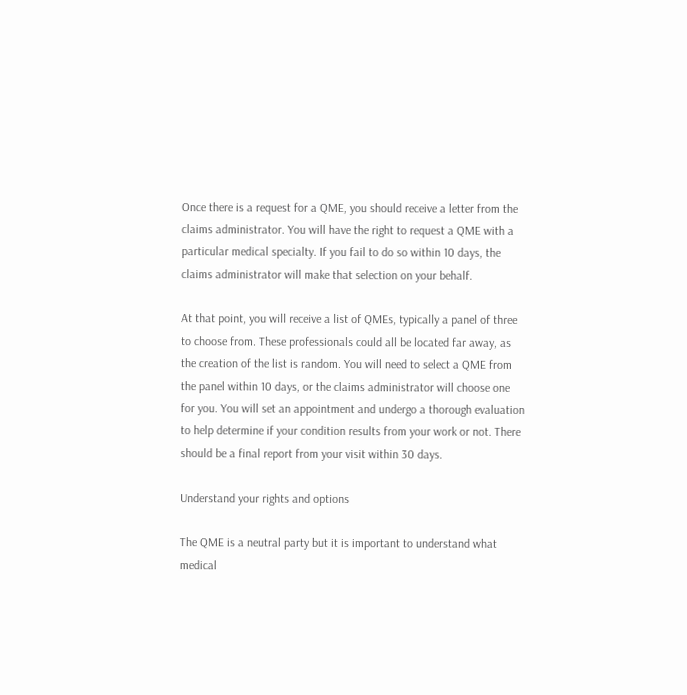Once there is a request for a QME, you should receive a letter from the claims administrator. You will have the right to request a QME with a particular medical specialty. If you fail to do so within 10 days, the claims administrator will make that selection on your behalf.

At that point, you will receive a list of QMEs, typically a panel of three to choose from. These professionals could all be located far away, as the creation of the list is random. You will need to select a QME from the panel within 10 days, or the claims administrator will choose one for you. You will set an appointment and undergo a thorough evaluation to help determine if your condition results from your work or not. There should be a final report from your visit within 30 days.

Understand your rights and options

The QME is a neutral party but it is important to understand what medical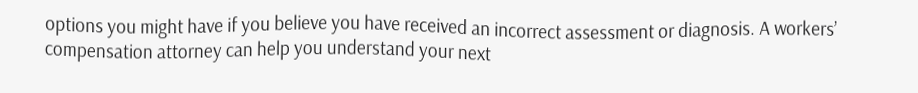options you might have if you believe you have received an incorrect assessment or diagnosis. A workers’ compensation attorney can help you understand your next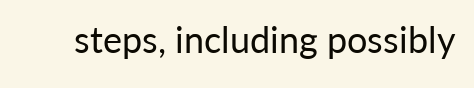steps, including possibly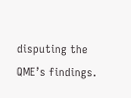disputing the QME’s findings.